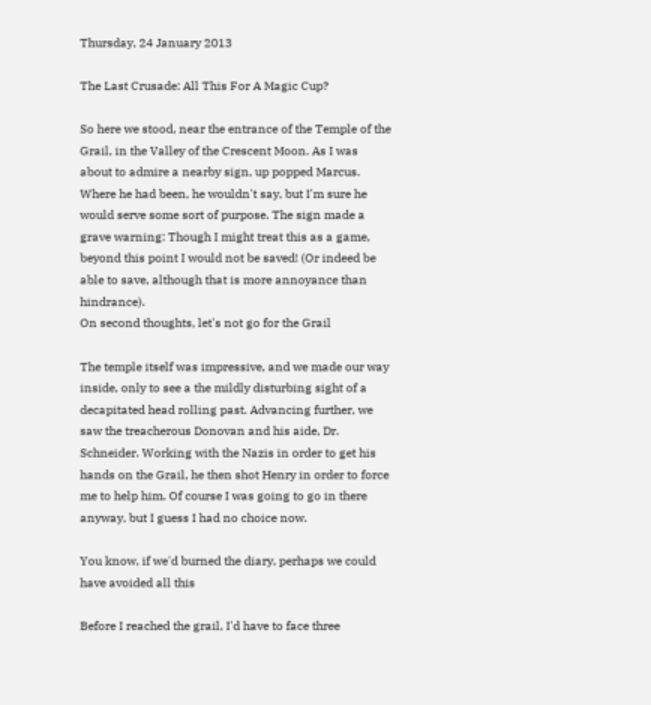Thursday, 24 January 2013

The Last Crusade: All This For A Magic Cup?

So here we stood, near the entrance of the Temple of the Grail, in the Valley of the Crescent Moon. As I was about to admire a nearby sign, up popped Marcus. Where he had been, he wouldn't say, but I'm sure he would serve some sort of purpose. The sign made a grave warning: Though I might treat this as a game, beyond this point I would not be saved! (Or indeed be able to save, although that is more annoyance than hindrance).
On second thoughts, let's not go for the Grail

The temple itself was impressive, and we made our way inside, only to see a the mildly disturbing sight of a decapitated head rolling past. Advancing further, we saw the treacherous Donovan and his aide, Dr. Schneider. Working with the Nazis in order to get his hands on the Grail, he then shot Henry in order to force me to help him. Of course I was going to go in there anyway, but I guess I had no choice now.

You know, if we'd burned the diary, perhaps we could have avoided all this

Before I reached the grail, I'd have to face three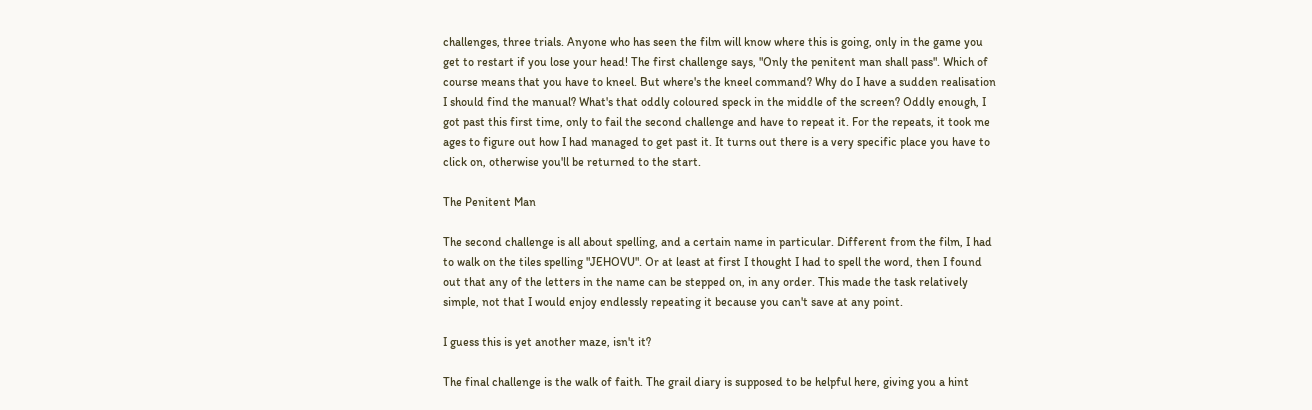challenges, three trials. Anyone who has seen the film will know where this is going, only in the game you get to restart if you lose your head! The first challenge says, "Only the penitent man shall pass". Which of course means that you have to kneel. But where's the kneel command? Why do I have a sudden realisation I should find the manual? What's that oddly coloured speck in the middle of the screen? Oddly enough, I got past this first time, only to fail the second challenge and have to repeat it. For the repeats, it took me ages to figure out how I had managed to get past it. It turns out there is a very specific place you have to click on, otherwise you'll be returned to the start.

The Penitent Man

The second challenge is all about spelling, and a certain name in particular. Different from the film, I had to walk on the tiles spelling "JEHOVU". Or at least at first I thought I had to spell the word, then I found out that any of the letters in the name can be stepped on, in any order. This made the task relatively simple, not that I would enjoy endlessly repeating it because you can't save at any point.

I guess this is yet another maze, isn't it?

The final challenge is the walk of faith. The grail diary is supposed to be helpful here, giving you a hint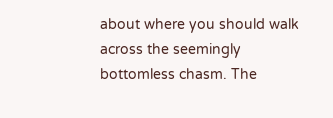about where you should walk across the seemingly bottomless chasm. The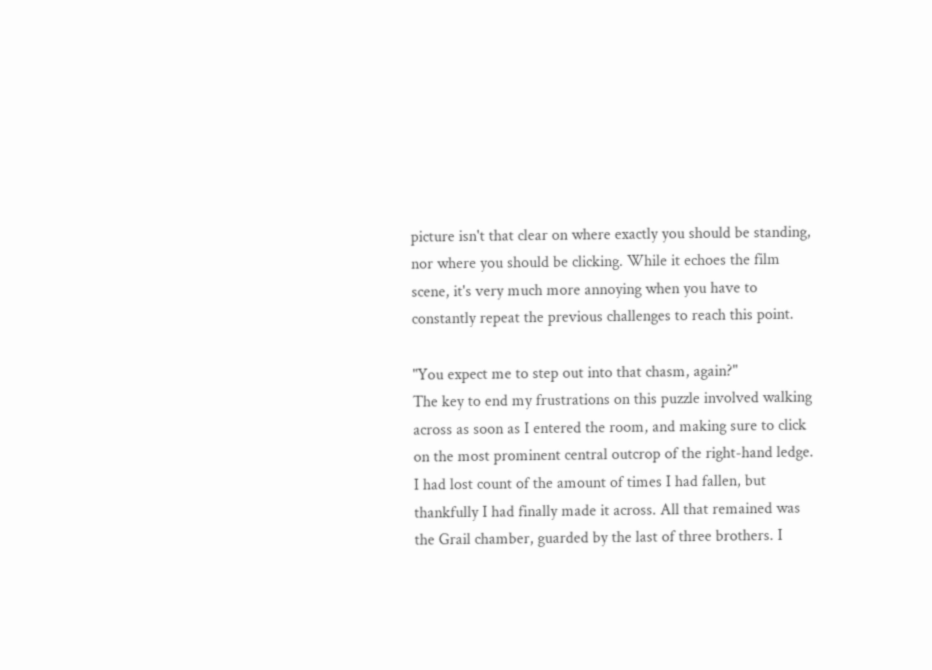picture isn't that clear on where exactly you should be standing, nor where you should be clicking. While it echoes the film scene, it's very much more annoying when you have to constantly repeat the previous challenges to reach this point.

"You expect me to step out into that chasm, again?"
The key to end my frustrations on this puzzle involved walking across as soon as I entered the room, and making sure to click on the most prominent central outcrop of the right-hand ledge. I had lost count of the amount of times I had fallen, but thankfully I had finally made it across. All that remained was the Grail chamber, guarded by the last of three brothers. I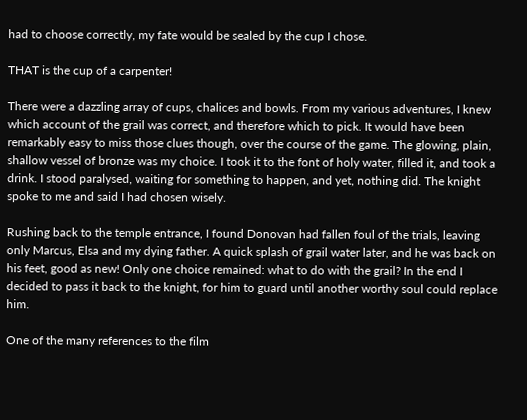had to choose correctly, my fate would be sealed by the cup I chose.

THAT is the cup of a carpenter!

There were a dazzling array of cups, chalices and bowls. From my various adventures, I knew which account of the grail was correct, and therefore which to pick. It would have been remarkably easy to miss those clues though, over the course of the game. The glowing, plain, shallow vessel of bronze was my choice. I took it to the font of holy water, filled it, and took a drink. I stood paralysed, waiting for something to happen, and yet, nothing did. The knight spoke to me and said I had chosen wisely.

Rushing back to the temple entrance, I found Donovan had fallen foul of the trials, leaving only Marcus, Elsa and my dying father. A quick splash of grail water later, and he was back on his feet, good as new! Only one choice remained: what to do with the grail? In the end I decided to pass it back to the knight, for him to guard until another worthy soul could replace him.

One of the many references to the film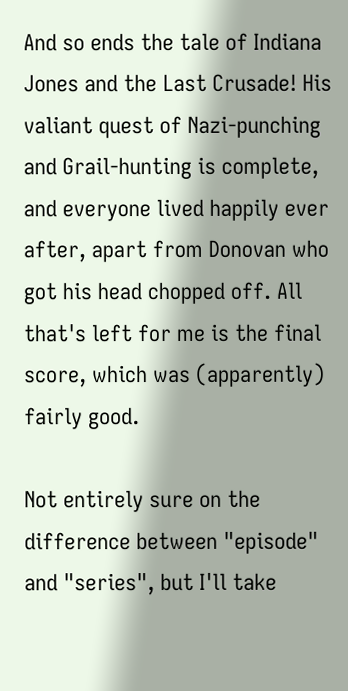And so ends the tale of Indiana Jones and the Last Crusade! His valiant quest of Nazi-punching and Grail-hunting is complete, and everyone lived happily ever after, apart from Donovan who got his head chopped off. All that's left for me is the final score, which was (apparently) fairly good.

Not entirely sure on the difference between "episode" and "series", but I'll take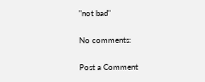"not bad"

No comments:

Post a Comment